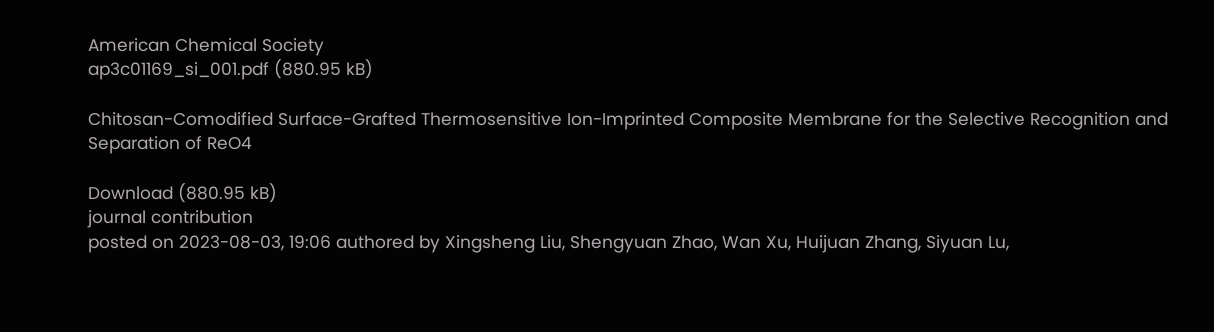American Chemical Society
ap3c01169_si_001.pdf (880.95 kB)

Chitosan-Comodified Surface-Grafted Thermosensitive Ion-Imprinted Composite Membrane for the Selective Recognition and Separation of ReO4

Download (880.95 kB)
journal contribution
posted on 2023-08-03, 19:06 authored by Xingsheng Liu, Shengyuan Zhao, Wan Xu, Huijuan Zhang, Siyuan Lu,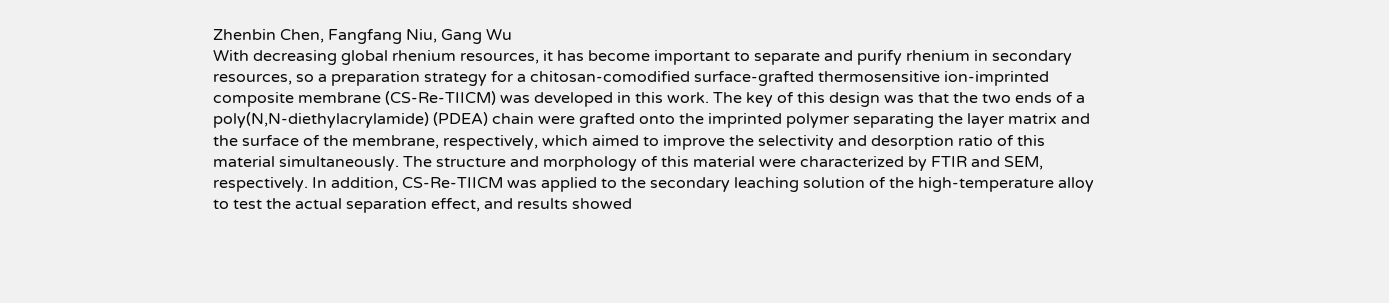Zhenbin Chen, Fangfang Niu, Gang Wu
With decreasing global rhenium resources, it has become important to separate and purify rhenium in secondary resources, so a preparation strategy for a chitosan-comodified surface-grafted thermosensitive ion-imprinted composite membrane (CS-Re-TIICM) was developed in this work. The key of this design was that the two ends of a poly(N,N-diethylacrylamide) (PDEA) chain were grafted onto the imprinted polymer separating the layer matrix and the surface of the membrane, respectively, which aimed to improve the selectivity and desorption ratio of this material simultaneously. The structure and morphology of this material were characterized by FTIR and SEM, respectively. In addition, CS-Re-TIICM was applied to the secondary leaching solution of the high-temperature alloy to test the actual separation effect, and results showed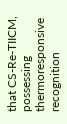that CS-Re-TIICM, possessing thermoresponsive recognition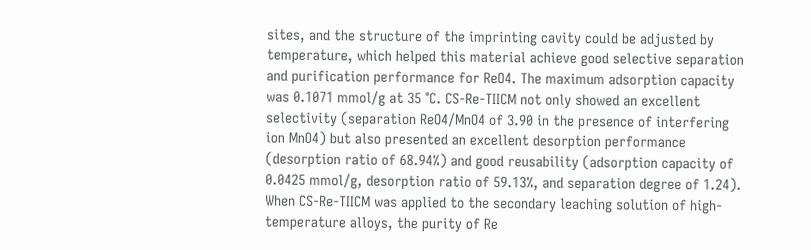sites, and the structure of the imprinting cavity could be adjusted by temperature, which helped this material achieve good selective separation and purification performance for ReO4. The maximum adsorption capacity was 0.1071 mmol/g at 35 °C. CS-Re-TIICM not only showed an excellent selectivity (separation ReO4/MnO4 of 3.90 in the presence of interfering ion MnO4) but also presented an excellent desorption performance (desorption ratio of 68.94%) and good reusability (adsorption capacity of 0.0425 mmol/g, desorption ratio of 59.13%, and separation degree of 1.24). When CS-Re-TIICM was applied to the secondary leaching solution of high-temperature alloys, the purity of Re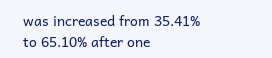was increased from 35.41% to 65.10% after one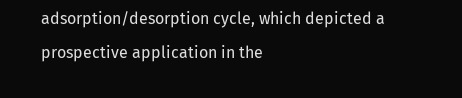adsorption/desorption cycle, which depicted a prospective application in the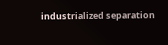industrialized separation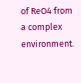of ReO4 from a complex environment.